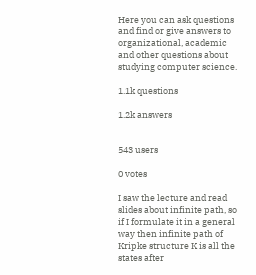Here you can ask questions and find or give answers to organizational, academic and other questions about studying computer science.

1.1k questions

1.2k answers


543 users

0 votes

I saw the lecture and read slides about infinite path, so if I formulate it in a general way then infinite path of Kripke structure K is all the states after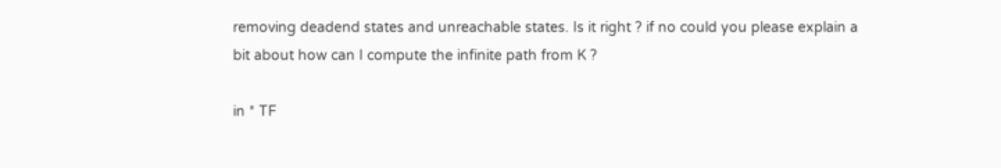removing deadend states and unreachable states. Is it right ? if no could you please explain a bit about how can I compute the infinite path from K ?

in * TF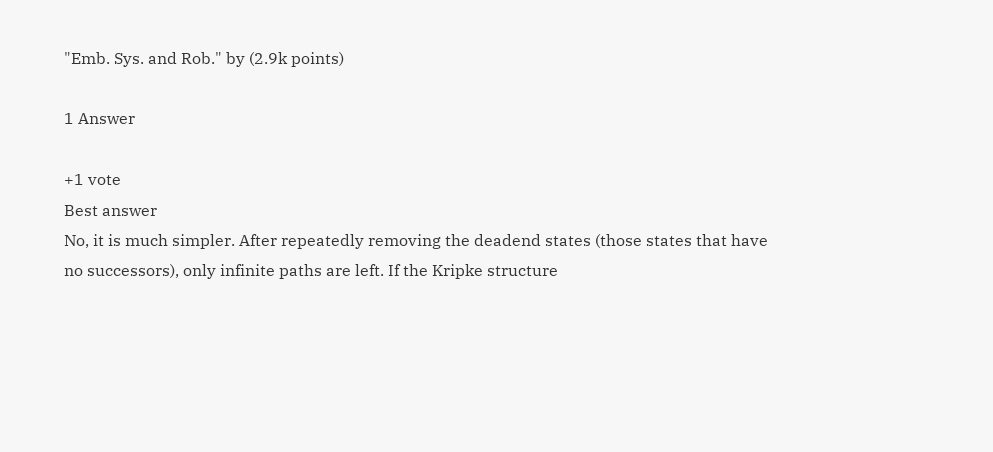"Emb. Sys. and Rob." by (2.9k points)

1 Answer

+1 vote
Best answer
No, it is much simpler. After repeatedly removing the deadend states (those states that have no successors), only infinite paths are left. If the Kripke structure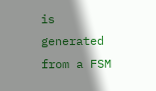is generated from a FSM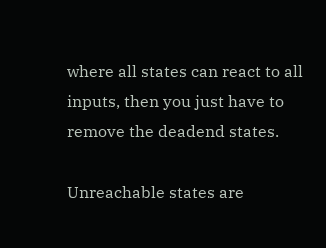where all states can react to all inputs, then you just have to remove the deadend states.

Unreachable states are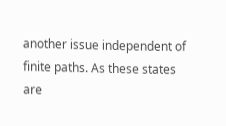another issue independent of finite paths. As these states are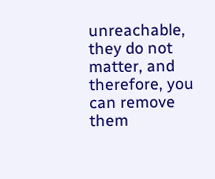unreachable, they do not matter, and therefore, you can remove them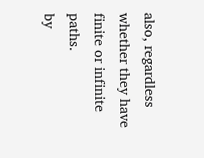also, regardless whether they have finite or infinite paths.
by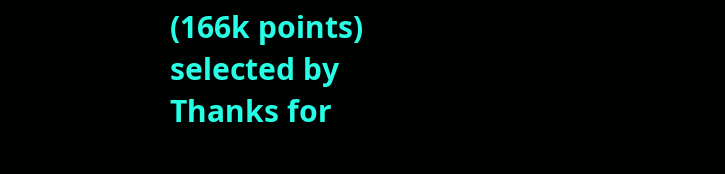(166k points)
selected by
Thanks for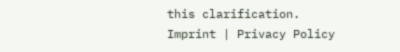this clarification.
Imprint | Privacy Policy